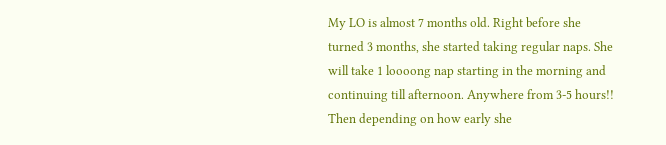My LO is almost 7 months old. Right before she turned 3 months, she started taking regular naps. She will take 1 loooong nap starting in the morning and continuing till afternoon. Anywhere from 3-5 hours!! Then depending on how early she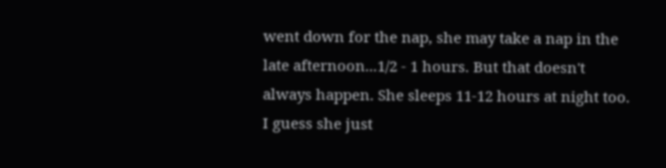went down for the nap, she may take a nap in the late afternoon...1/2 - 1 hours. But that doesn't always happen. She sleeps 11-12 hours at night too. I guess she just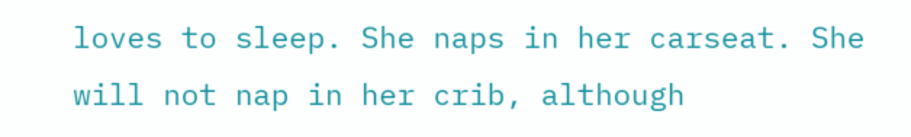loves to sleep. She naps in her carseat. She will not nap in her crib, although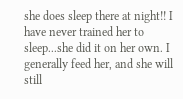she does sleep there at night!! I have never trained her to sleep...she did it on her own. I generally feed her, and she will still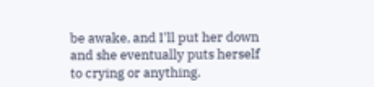be awake, and I'll put her down and she eventually puts herself to crying or anything.